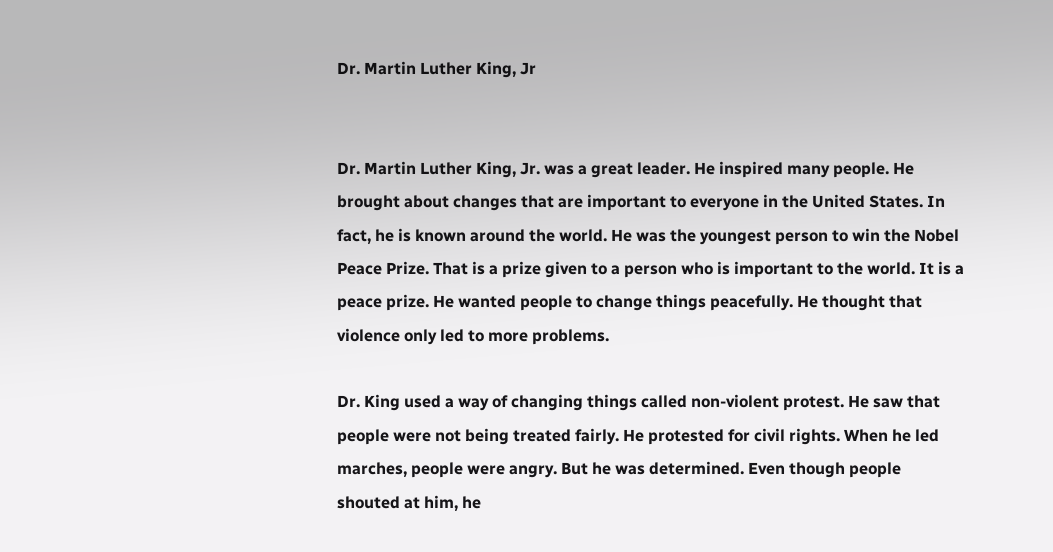Dr. Martin Luther King, Jr


Dr. Martin Luther King, Jr. was a great leader. He inspired many people. He brought about changes that are important to everyone in the United States. In fact, he is known around the world. He was the youngest person to win the Nobel Peace Prize. That is a prize given to a person who is important to the world. It is a peace prize. He wanted people to change things peacefully. He thought that violence only led to more problems.

Dr. King used a way of changing things called non-violent protest. He saw that people were not being treated fairly. He protested for civil rights. When he led marches, people were angry. But he was determined. Even though people shouted at him, he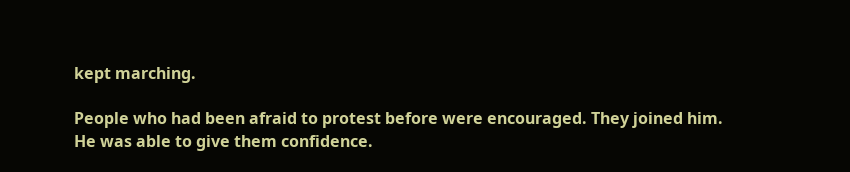kept marching.

People who had been afraid to protest before were encouraged. They joined him. He was able to give them confidence.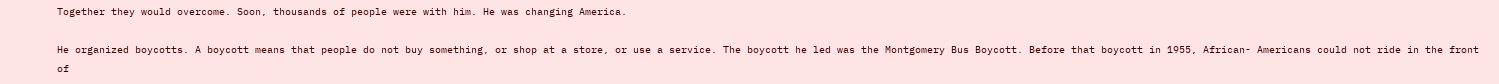Together they would overcome. Soon, thousands of people were with him. He was changing America.

He organized boycotts. A boycott means that people do not buy something, or shop at a store, or use a service. The boycott he led was the Montgomery Bus Boycott. Before that boycott in 1955, African- Americans could not ride in the front of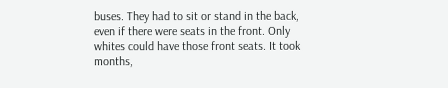buses. They had to sit or stand in the back, even if there were seats in the front. Only whites could have those front seats. It took months,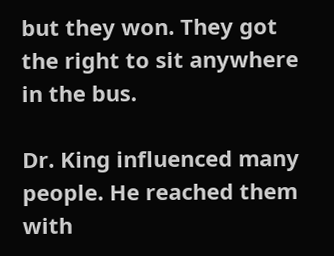but they won. They got the right to sit anywhere in the bus.

Dr. King influenced many people. He reached them with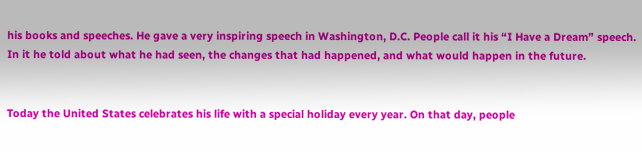his books and speeches. He gave a very inspiring speech in Washington, D.C. People call it his “I Have a Dream” speech. In it he told about what he had seen, the changes that had happened, and what would happen in the future.


Today the United States celebrates his life with a special holiday every year. On that day, people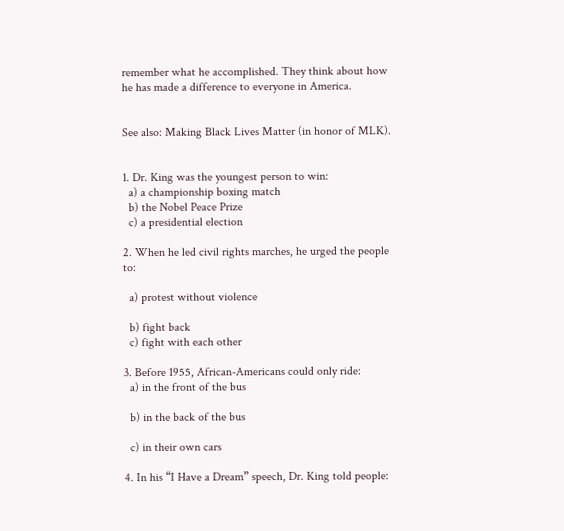remember what he accomplished. They think about how he has made a difference to everyone in America.


See also: Making Black Lives Matter (in honor of MLK).


1. Dr. King was the youngest person to win:
  a) a championship boxing match
  b) the Nobel Peace Prize
  c) a presidential election

2. When he led civil rights marches, he urged the people to:

  a) protest without violence

  b) fight back
  c) fight with each other

3. Before 1955, African-Americans could only ride:
  a) in the front of the bus

  b) in the back of the bus

  c) in their own cars

4. In his “I Have a Dream” speech, Dr. King told people: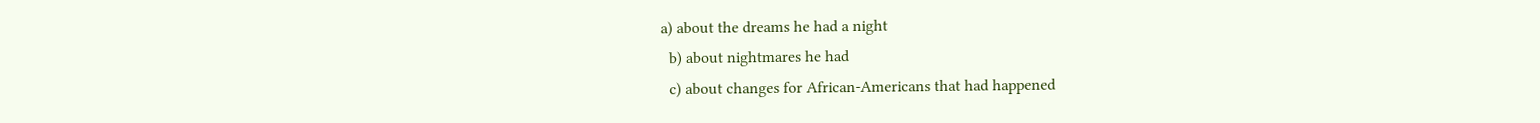a) about the dreams he had a night
  b) about nightmares he had
  c) about changes for African-Americans that had happened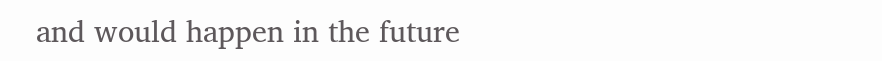and would happen in the future